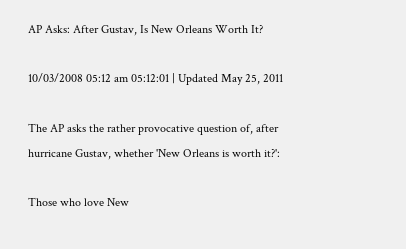AP Asks: After Gustav, Is New Orleans Worth It?

10/03/2008 05:12 am 05:12:01 | Updated May 25, 2011

The AP asks the rather provocative question of, after hurricane Gustav, whether 'New Orleans is worth it?':

Those who love New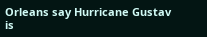Orleans say Hurricane Gustav is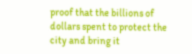proof that the billions of dollars spent to protect the city and bring it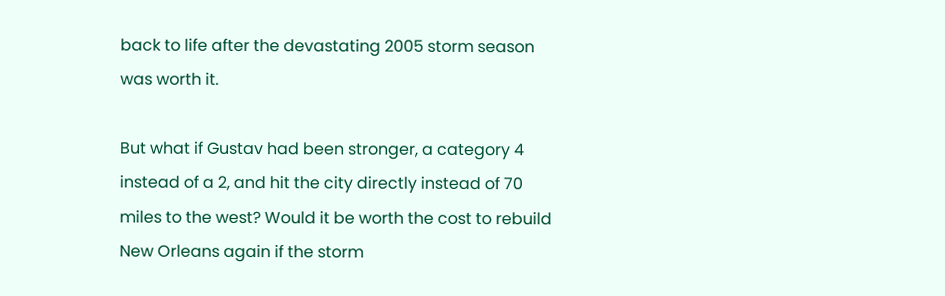back to life after the devastating 2005 storm season was worth it.

But what if Gustav had been stronger, a category 4 instead of a 2, and hit the city directly instead of 70 miles to the west? Would it be worth the cost to rebuild New Orleans again if the storm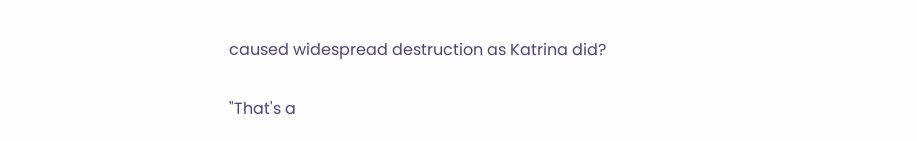caused widespread destruction as Katrina did?

"That's a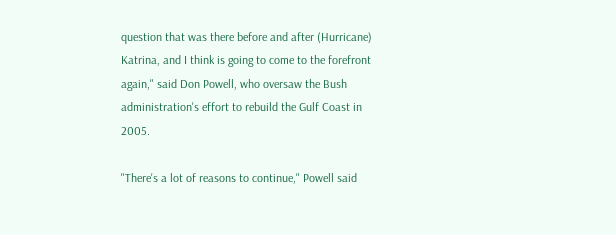question that was there before and after (Hurricane) Katrina, and I think is going to come to the forefront again," said Don Powell, who oversaw the Bush administration's effort to rebuild the Gulf Coast in 2005.

"There's a lot of reasons to continue," Powell said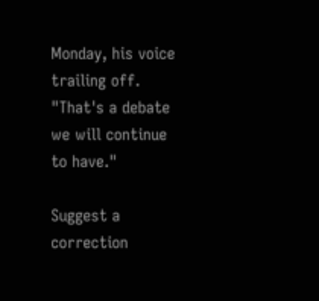Monday, his voice trailing off. "That's a debate we will continue to have."

Suggest a correction